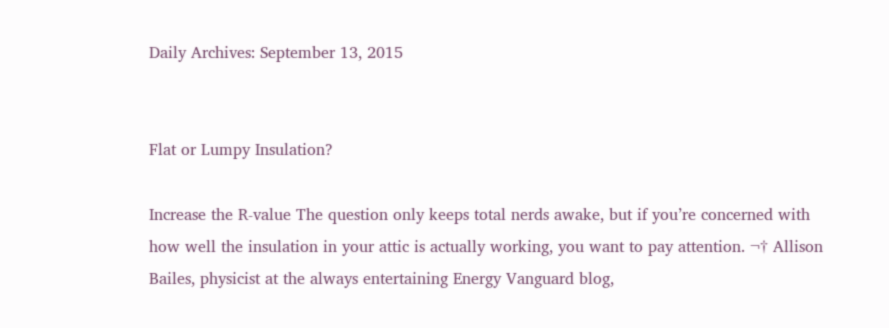Daily Archives: September 13, 2015


Flat or Lumpy Insulation?

Increase the R-value The question only keeps total nerds awake, but if you’re concerned with how well the insulation in your attic is actually working, you want to pay attention. ¬† Allison Bailes, physicist at the always entertaining Energy Vanguard blog,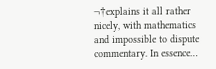¬†explains it all rather nicely, with mathematics and impossible to dispute commentary. In essence…